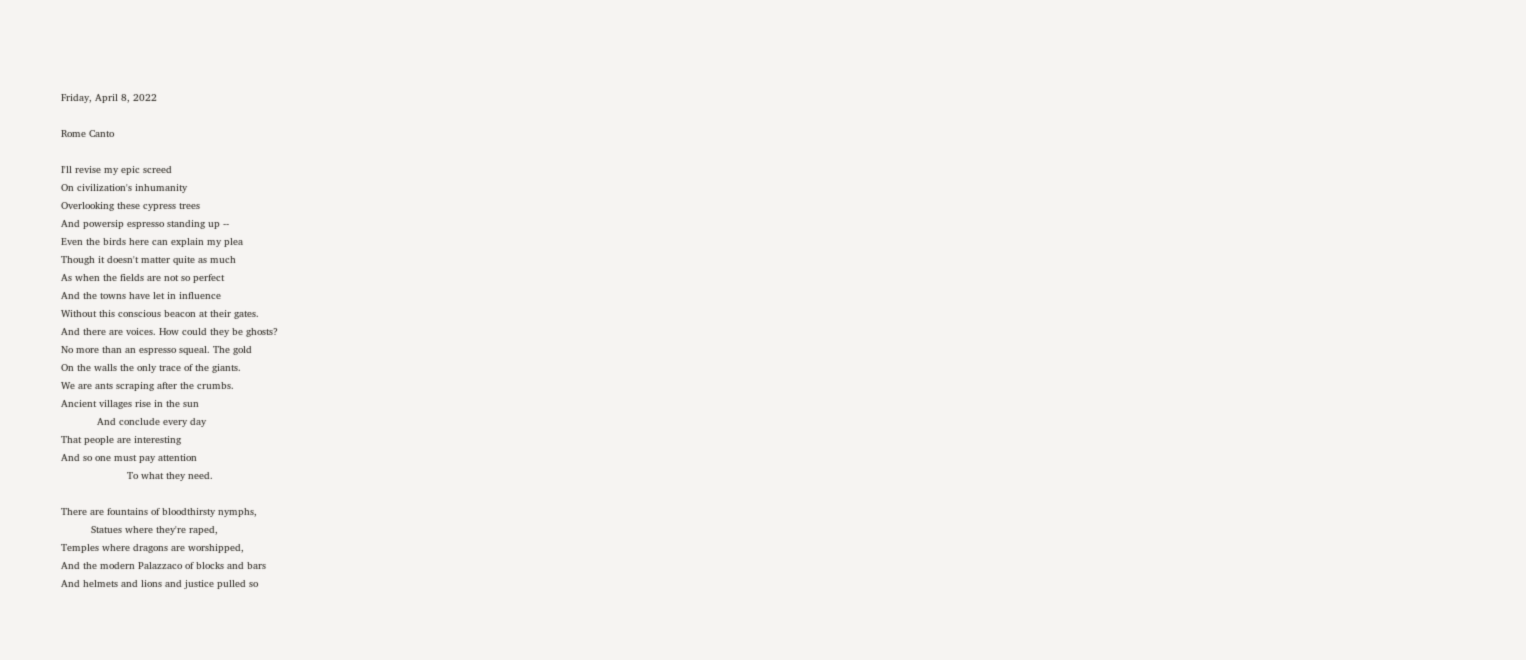Friday, April 8, 2022

Rome Canto

I'll revise my epic screed
On civilization's inhumanity
Overlooking these cypress trees
And powersip espresso standing up --
Even the birds here can explain my plea
Though it doesn't matter quite as much
As when the fields are not so perfect
And the towns have let in influence
Without this conscious beacon at their gates.
And there are voices. How could they be ghosts?
No more than an espresso squeal. The gold
On the walls the only trace of the giants.
We are ants scraping after the crumbs.
Ancient villages rise in the sun
            And conclude every day
That people are interesting
And so one must pay attention
                      To what they need.

There are fountains of bloodthirsty nymphs,
          Statues where they're raped,
Temples where dragons are worshipped,
And the modern Palazzaco of blocks and bars
And helmets and lions and justice pulled so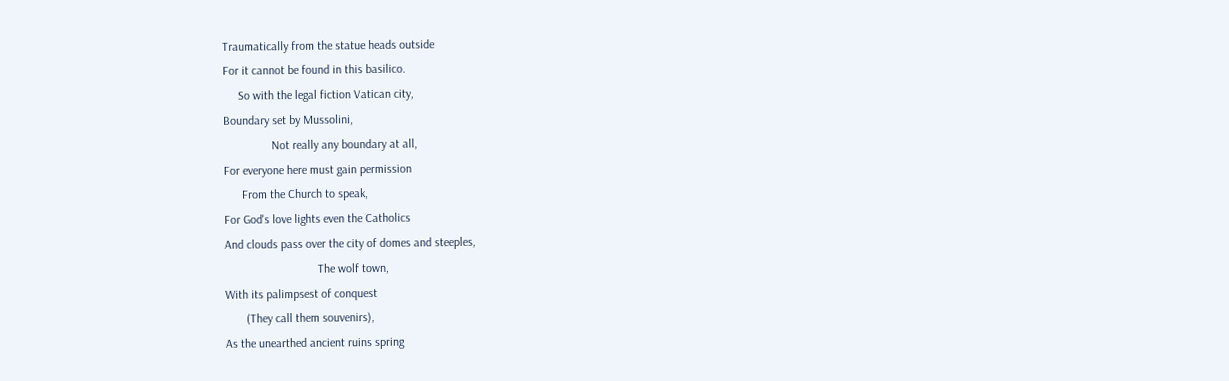Traumatically from the statue heads outside
For it cannot be found in this basilico.
     So with the legal fiction Vatican city,
Boundary set by Mussolini,
                Not really any boundary at all,
For everyone here must gain permission
      From the Church to speak,
For God's love lights even the Catholics
And clouds pass over the city of domes and steeples,
                               The wolf town,
With its palimpsest of conquest
       (They call them souvenirs),
As the unearthed ancient ruins spring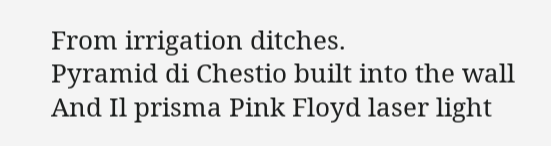From irrigation ditches.
Pyramid di Chestio built into the wall
And Il prisma Pink Floyd laser light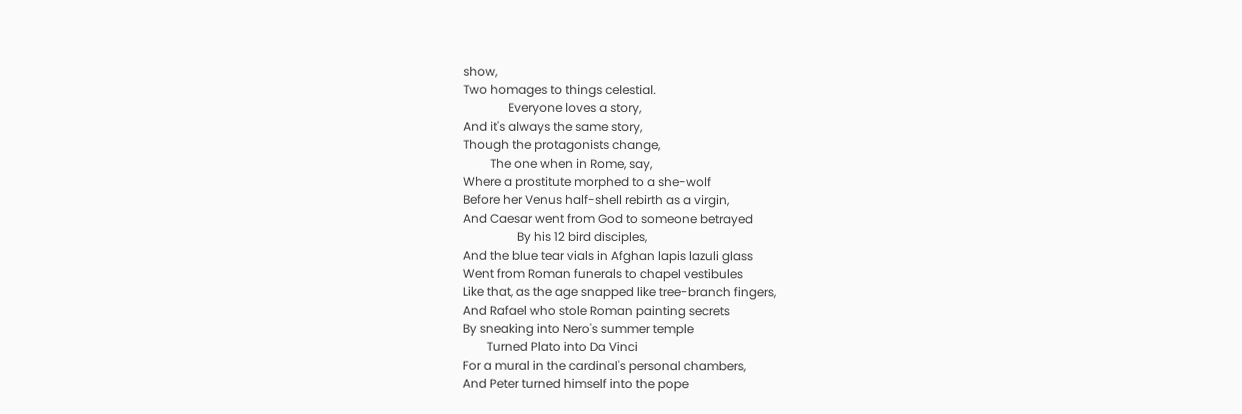show,
Two homages to things celestial.
               Everyone loves a story,
And it's always the same story,
Though the protagonists change,
         The one when in Rome, say,
Where a prostitute morphed to a she-wolf
Before her Venus half-shell rebirth as a virgin,
And Caesar went from God to someone betrayed
                  By his 12 bird disciples,
And the blue tear vials in Afghan lapis lazuli glass
Went from Roman funerals to chapel vestibules
Like that, as the age snapped like tree-branch fingers,
And Rafael who stole Roman painting secrets
By sneaking into Nero's summer temple
        Turned Plato into Da Vinci
For a mural in the cardinal's personal chambers,
And Peter turned himself into the pope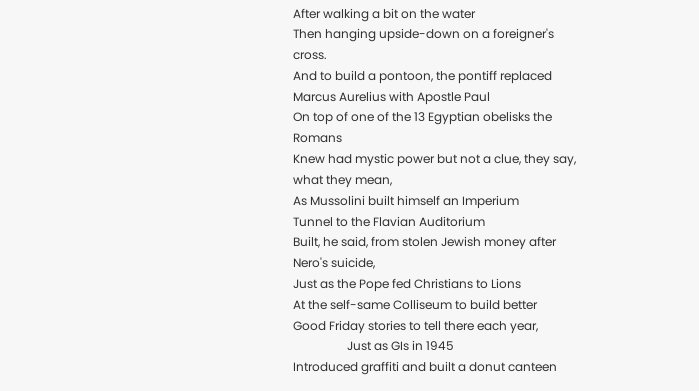After walking a bit on the water
Then hanging upside-down on a foreigner's cross.
And to build a pontoon, the pontiff replaced
Marcus Aurelius with Apostle Paul
On top of one of the 13 Egyptian obelisks the Romans
Knew had mystic power but not a clue, they say, what they mean,
As Mussolini built himself an Imperium
Tunnel to the Flavian Auditorium
Built, he said, from stolen Jewish money after Nero's suicide,
Just as the Pope fed Christians to Lions
At the self-same Colliseum to build better
Good Friday stories to tell there each year,
                  Just as GIs in 1945
Introduced graffiti and built a donut canteen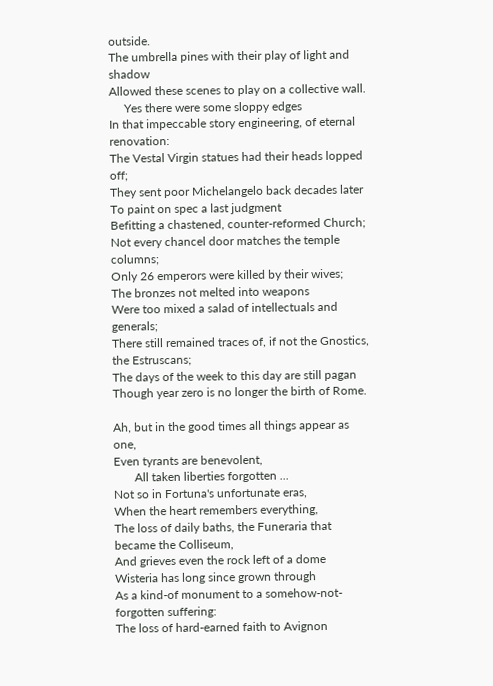outside.
The umbrella pines with their play of light and shadow
Allowed these scenes to play on a collective wall.
     Yes there were some sloppy edges
In that impeccable story engineering, of eternal renovation:
The Vestal Virgin statues had their heads lopped off;
They sent poor Michelangelo back decades later
To paint on spec a last judgment
Befitting a chastened, counter-reformed Church;
Not every chancel door matches the temple columns;
Only 26 emperors were killed by their wives;
The bronzes not melted into weapons
Were too mixed a salad of intellectuals and generals;
There still remained traces of, if not the Gnostics, the Estruscans;
The days of the week to this day are still pagan
Though year zero is no longer the birth of Rome.

Ah, but in the good times all things appear as one,
Even tyrants are benevolent,
       All taken liberties forgotten ...
Not so in Fortuna's unfortunate eras,
When the heart remembers everything,
The loss of daily baths, the Funeraria that became the Colliseum,
And grieves even the rock left of a dome
Wisteria has long since grown through
As a kind-of monument to a somehow-not-forgotten suffering:
The loss of hard-earned faith to Avignon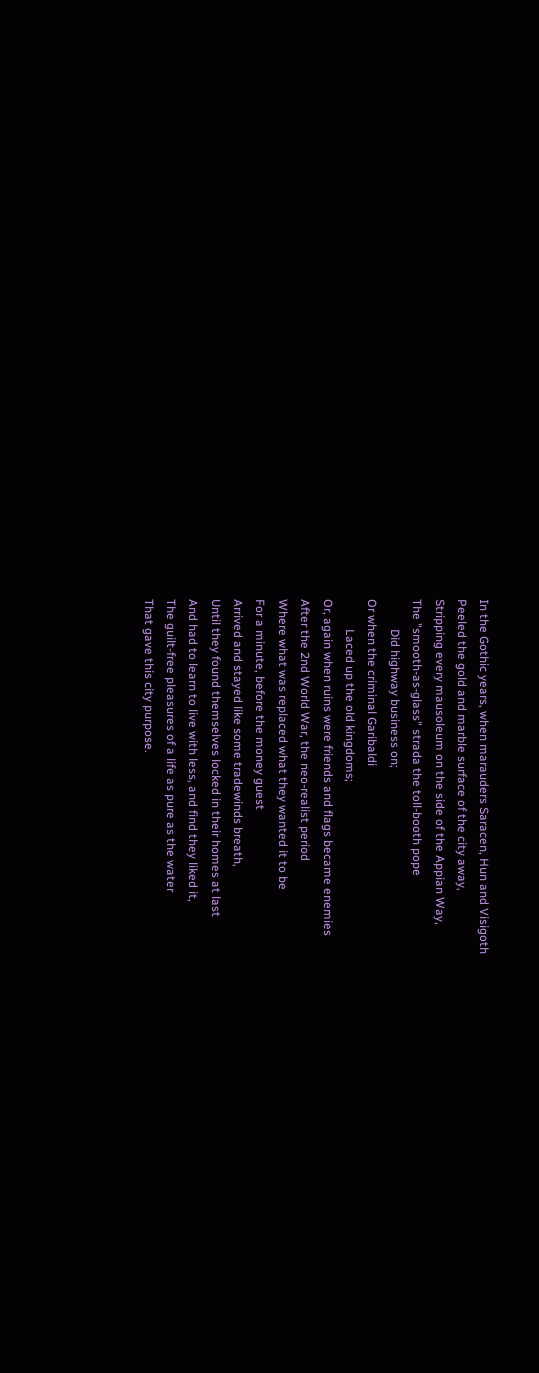In the Gothic years, when marauders Saracen, Hun and Visigoth
Peeled the gold and marble surface of the city away,
Stripping every mausoleum on the side of the Appian Way,
The "smooth-as-glass" strada the toll-booth pope
          Did highway business on;
Or when the criminal Garibaldi
          Laced up the old kingdoms;
Or, again when ruins were friends and flags became enemies
After the 2nd World War, the neo-realist period
Where what was replaced what they wanted it to be
For a minute, before the money guest
Arrived and stayed like some tradewinds breath,
Until they found themselves locked in their homes at last
And had to learn to live with less, and find they liked it,
The guilt-free pleasures of a life as pure as the water
That gave this city purpose.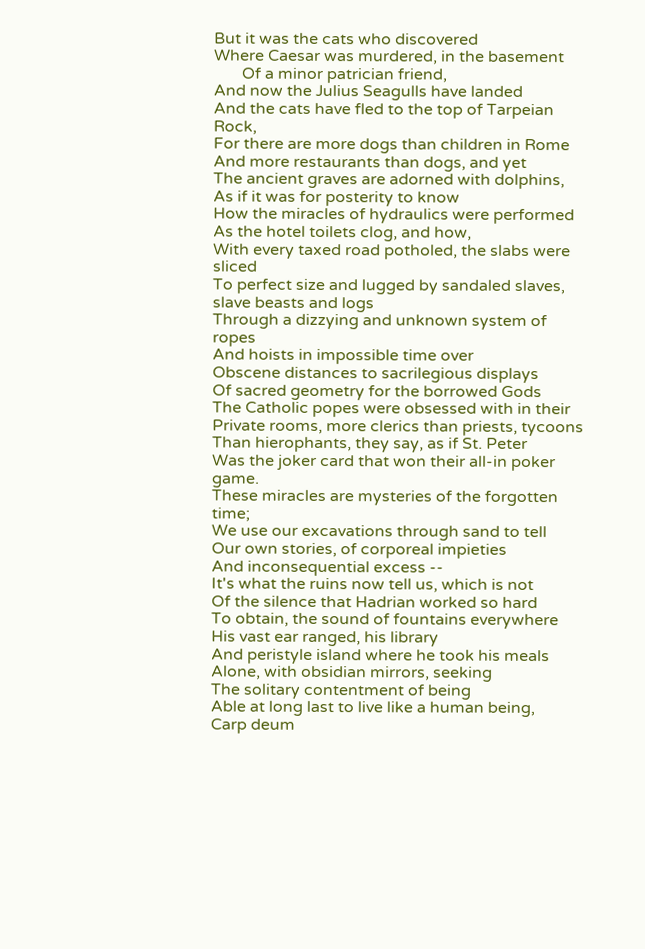But it was the cats who discovered
Where Caesar was murdered, in the basement
       Of a minor patrician friend,
And now the Julius Seagulls have landed
And the cats have fled to the top of Tarpeian Rock,
For there are more dogs than children in Rome
And more restaurants than dogs, and yet
The ancient graves are adorned with dolphins,
As if it was for posterity to know
How the miracles of hydraulics were performed
As the hotel toilets clog, and how,
With every taxed road potholed, the slabs were sliced
To perfect size and lugged by sandaled slaves, slave beasts and logs
Through a dizzying and unknown system of ropes
And hoists in impossible time over
Obscene distances to sacrilegious displays
Of sacred geometry for the borrowed Gods
The Catholic popes were obsessed with in their
Private rooms, more clerics than priests, tycoons
Than hierophants, they say, as if St. Peter
Was the joker card that won their all-in poker game.
These miracles are mysteries of the forgotten time;
We use our excavations through sand to tell
Our own stories, of corporeal impieties
And inconsequential excess --
It's what the ruins now tell us, which is not
Of the silence that Hadrian worked so hard
To obtain, the sound of fountains everywhere
His vast ear ranged, his library
And peristyle island where he took his meals
Alone, with obsidian mirrors, seeking
The solitary contentment of being
Able at long last to live like a human being,
Carp deum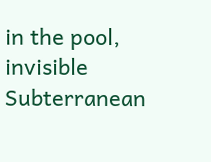in the pool, invisible
Subterranean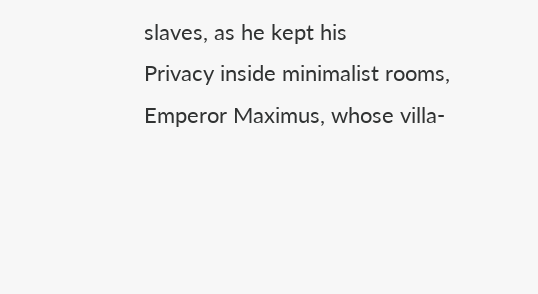slaves, as he kept his
Privacy inside minimalist rooms,
Emperor Maximus, whose villa-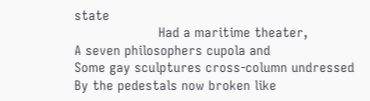state
                     Had a maritime theater,
A seven philosophers cupola and
Some gay sculptures cross-column undressed
By the pedestals now broken like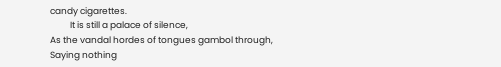candy cigarettes.
          It is still a palace of silence,
As the vandal hordes of tongues gambol through,
Saying nothing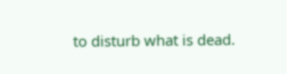to disturb what is dead.